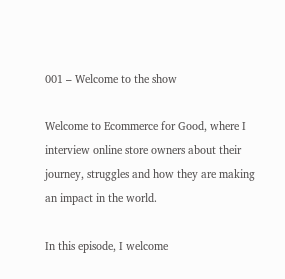001 – Welcome to the show

Welcome to Ecommerce for Good, where I interview online store owners about their journey, struggles and how they are making an impact in the world.

In this episode, I welcome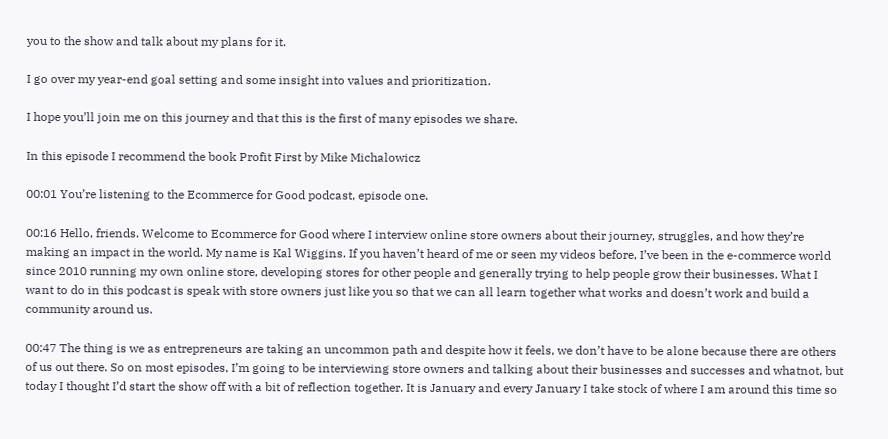you to the show and talk about my plans for it.

I go over my year-end goal setting and some insight into values and prioritization.

I hope you’ll join me on this journey and that this is the first of many episodes we share.

In this episode I recommend the book Profit First by Mike Michalowicz

00:01 You’re listening to the Ecommerce for Good podcast, episode one.

00:16 Hello, friends. Welcome to Ecommerce for Good where I interview online store owners about their journey, struggles, and how they’re making an impact in the world. My name is Kal Wiggins. If you haven’t heard of me or seen my videos before, I’ve been in the e-commerce world since 2010 running my own online store, developing stores for other people and generally trying to help people grow their businesses. What I want to do in this podcast is speak with store owners just like you so that we can all learn together what works and doesn’t work and build a community around us.

00:47 The thing is we as entrepreneurs are taking an uncommon path and despite how it feels, we don’t have to be alone because there are others of us out there. So on most episodes, I’m going to be interviewing store owners and talking about their businesses and successes and whatnot, but today I thought I’d start the show off with a bit of reflection together. It is January and every January I take stock of where I am around this time so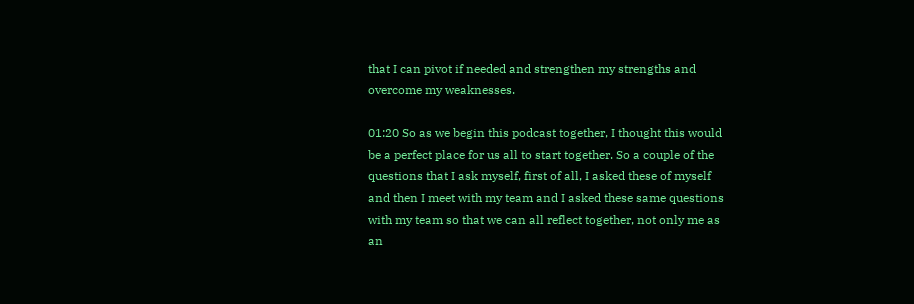that I can pivot if needed and strengthen my strengths and overcome my weaknesses.

01:20 So as we begin this podcast together, I thought this would be a perfect place for us all to start together. So a couple of the questions that I ask myself, first of all, I asked these of myself and then I meet with my team and I asked these same questions with my team so that we can all reflect together, not only me as an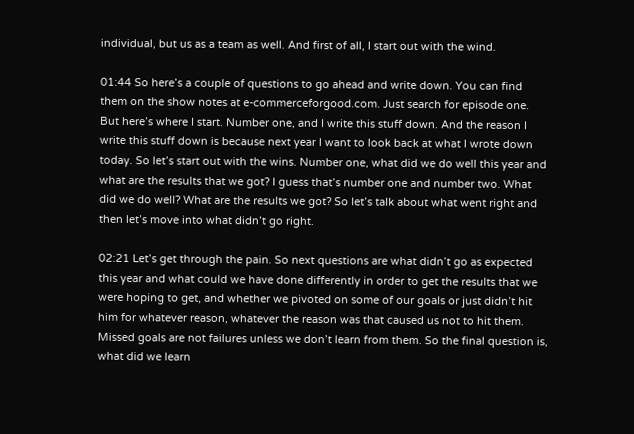individual, but us as a team as well. And first of all, I start out with the wind.

01:44 So here’s a couple of questions to go ahead and write down. You can find them on the show notes at e-commerceforgood.com. Just search for episode one. But here’s where I start. Number one, and I write this stuff down. And the reason I write this stuff down is because next year I want to look back at what I wrote down today. So let’s start out with the wins. Number one, what did we do well this year and what are the results that we got? I guess that’s number one and number two. What did we do well? What are the results we got? So let’s talk about what went right and then let’s move into what didn’t go right.

02:21 Let’s get through the pain. So next questions are what didn’t go as expected this year and what could we have done differently in order to get the results that we were hoping to get, and whether we pivoted on some of our goals or just didn’t hit him for whatever reason, whatever the reason was that caused us not to hit them. Missed goals are not failures unless we don’t learn from them. So the final question is, what did we learn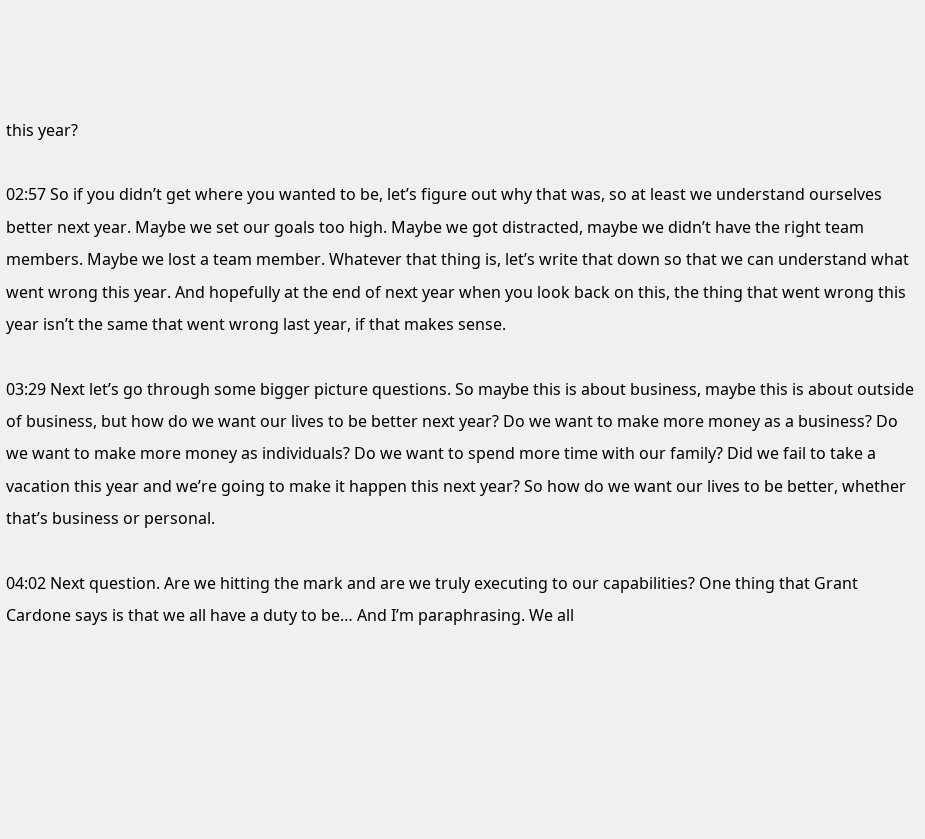this year?

02:57 So if you didn’t get where you wanted to be, let’s figure out why that was, so at least we understand ourselves better next year. Maybe we set our goals too high. Maybe we got distracted, maybe we didn’t have the right team members. Maybe we lost a team member. Whatever that thing is, let’s write that down so that we can understand what went wrong this year. And hopefully at the end of next year when you look back on this, the thing that went wrong this year isn’t the same that went wrong last year, if that makes sense.

03:29 Next let’s go through some bigger picture questions. So maybe this is about business, maybe this is about outside of business, but how do we want our lives to be better next year? Do we want to make more money as a business? Do we want to make more money as individuals? Do we want to spend more time with our family? Did we fail to take a vacation this year and we’re going to make it happen this next year? So how do we want our lives to be better, whether that’s business or personal.

04:02 Next question. Are we hitting the mark and are we truly executing to our capabilities? One thing that Grant Cardone says is that we all have a duty to be… And I’m paraphrasing. We all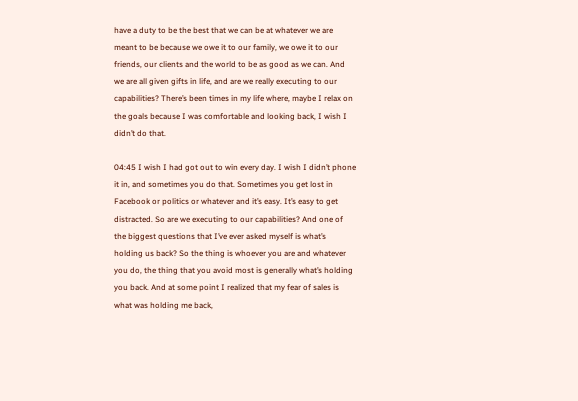have a duty to be the best that we can be at whatever we are meant to be because we owe it to our family, we owe it to our friends, our clients and the world to be as good as we can. And we are all given gifts in life, and are we really executing to our capabilities? There’s been times in my life where, maybe I relax on the goals because I was comfortable and looking back, I wish I didn’t do that.

04:45 I wish I had got out to win every day. I wish I didn’t phone it in, and sometimes you do that. Sometimes you get lost in Facebook or politics or whatever and it’s easy. It’s easy to get distracted. So are we executing to our capabilities? And one of the biggest questions that I’ve ever asked myself is what’s holding us back? So the thing is whoever you are and whatever you do, the thing that you avoid most is generally what’s holding you back. And at some point I realized that my fear of sales is what was holding me back,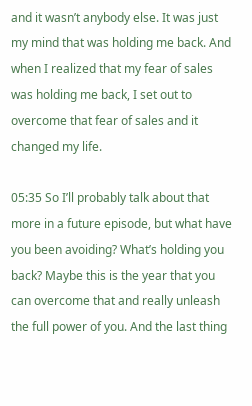and it wasn’t anybody else. It was just my mind that was holding me back. And when I realized that my fear of sales was holding me back, I set out to overcome that fear of sales and it changed my life.

05:35 So I’ll probably talk about that more in a future episode, but what have you been avoiding? What’s holding you back? Maybe this is the year that you can overcome that and really unleash the full power of you. And the last thing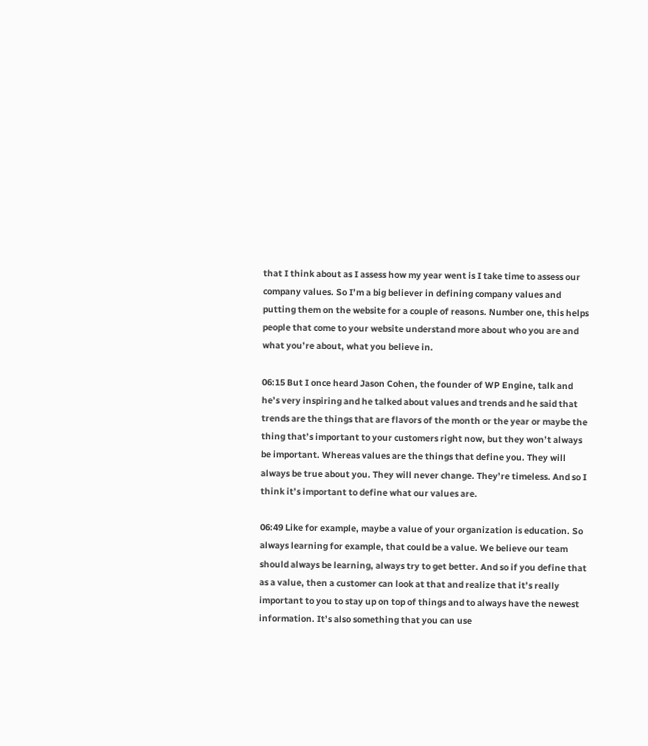that I think about as I assess how my year went is I take time to assess our company values. So I’m a big believer in defining company values and putting them on the website for a couple of reasons. Number one, this helps people that come to your website understand more about who you are and what you’re about, what you believe in.

06:15 But I once heard Jason Cohen, the founder of WP Engine, talk and he’s very inspiring and he talked about values and trends and he said that trends are the things that are flavors of the month or the year or maybe the thing that’s important to your customers right now, but they won’t always be important. Whereas values are the things that define you. They will always be true about you. They will never change. They’re timeless. And so I think it’s important to define what our values are.

06:49 Like for example, maybe a value of your organization is education. So always learning for example, that could be a value. We believe our team should always be learning, always try to get better. And so if you define that as a value, then a customer can look at that and realize that it’s really important to you to stay up on top of things and to always have the newest information. It’s also something that you can use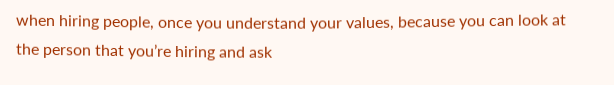when hiring people, once you understand your values, because you can look at the person that you’re hiring and ask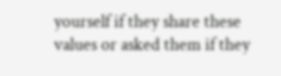yourself if they share these values or asked them if they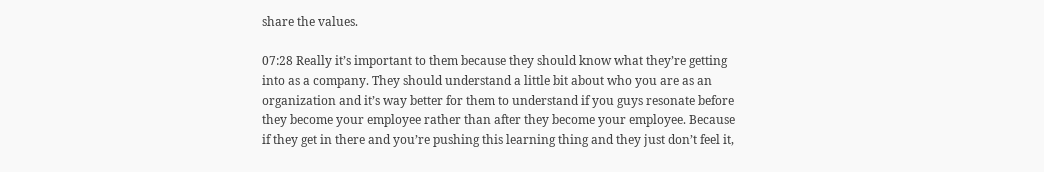share the values.

07:28 Really it’s important to them because they should know what they’re getting into as a company. They should understand a little bit about who you are as an organization and it’s way better for them to understand if you guys resonate before they become your employee rather than after they become your employee. Because if they get in there and you’re pushing this learning thing and they just don’t feel it,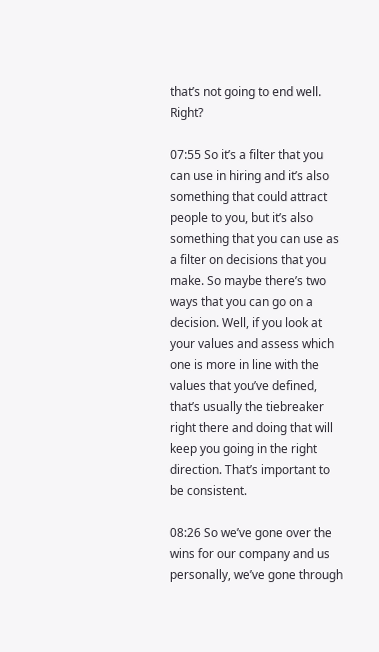that’s not going to end well. Right?

07:55 So it’s a filter that you can use in hiring and it’s also something that could attract people to you, but it’s also something that you can use as a filter on decisions that you make. So maybe there’s two ways that you can go on a decision. Well, if you look at your values and assess which one is more in line with the values that you’ve defined, that’s usually the tiebreaker right there and doing that will keep you going in the right direction. That’s important to be consistent.

08:26 So we’ve gone over the wins for our company and us personally, we’ve gone through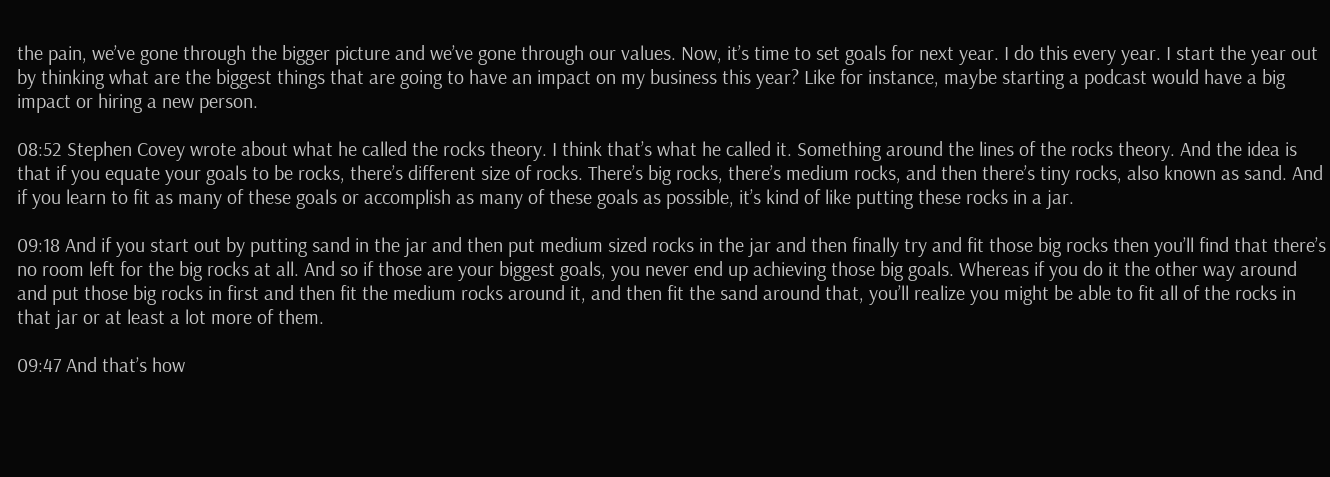the pain, we’ve gone through the bigger picture and we’ve gone through our values. Now, it’s time to set goals for next year. I do this every year. I start the year out by thinking what are the biggest things that are going to have an impact on my business this year? Like for instance, maybe starting a podcast would have a big impact or hiring a new person.

08:52 Stephen Covey wrote about what he called the rocks theory. I think that’s what he called it. Something around the lines of the rocks theory. And the idea is that if you equate your goals to be rocks, there’s different size of rocks. There’s big rocks, there’s medium rocks, and then there’s tiny rocks, also known as sand. And if you learn to fit as many of these goals or accomplish as many of these goals as possible, it’s kind of like putting these rocks in a jar.

09:18 And if you start out by putting sand in the jar and then put medium sized rocks in the jar and then finally try and fit those big rocks then you’ll find that there’s no room left for the big rocks at all. And so if those are your biggest goals, you never end up achieving those big goals. Whereas if you do it the other way around and put those big rocks in first and then fit the medium rocks around it, and then fit the sand around that, you’ll realize you might be able to fit all of the rocks in that jar or at least a lot more of them.

09:47 And that’s how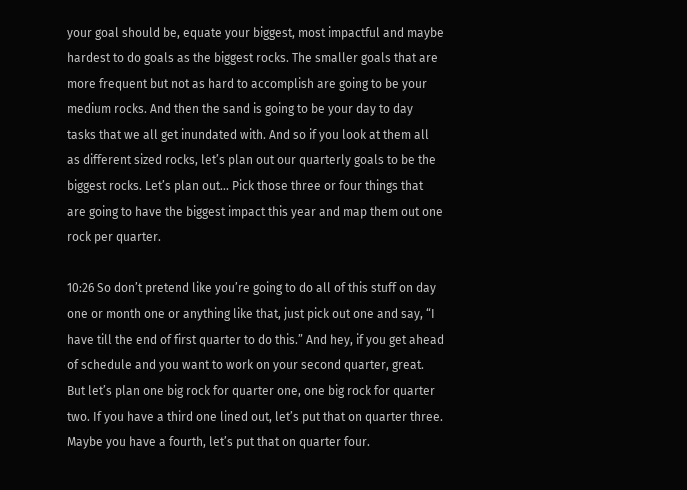your goal should be, equate your biggest, most impactful and maybe hardest to do goals as the biggest rocks. The smaller goals that are more frequent but not as hard to accomplish are going to be your medium rocks. And then the sand is going to be your day to day tasks that we all get inundated with. And so if you look at them all as different sized rocks, let’s plan out our quarterly goals to be the biggest rocks. Let’s plan out… Pick those three or four things that are going to have the biggest impact this year and map them out one rock per quarter.

10:26 So don’t pretend like you’re going to do all of this stuff on day one or month one or anything like that, just pick out one and say, “I have till the end of first quarter to do this.” And hey, if you get ahead of schedule and you want to work on your second quarter, great. But let’s plan one big rock for quarter one, one big rock for quarter two. If you have a third one lined out, let’s put that on quarter three. Maybe you have a fourth, let’s put that on quarter four.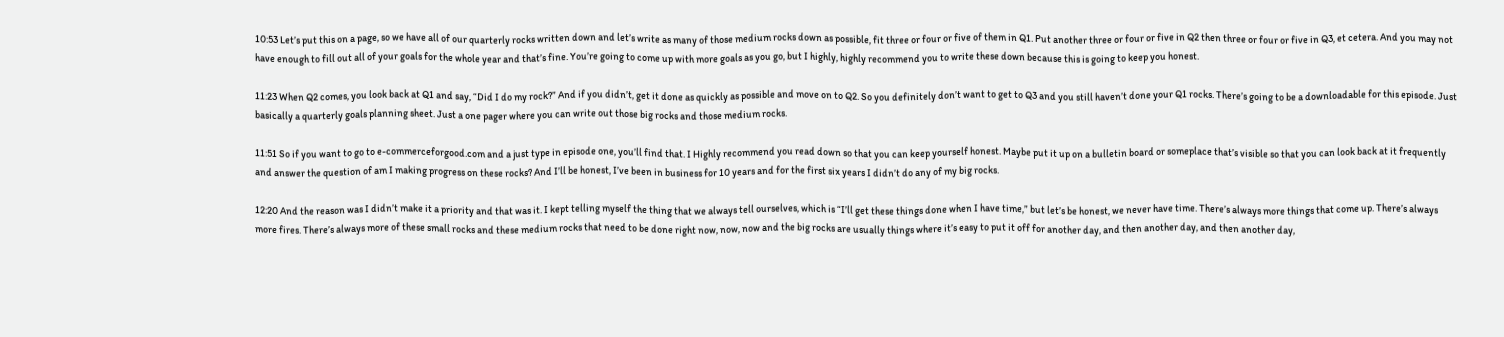10:53 Let’s put this on a page, so we have all of our quarterly rocks written down and let’s write as many of those medium rocks down as possible, fit three or four or five of them in Q1. Put another three or four or five in Q2 then three or four or five in Q3, et cetera. And you may not have enough to fill out all of your goals for the whole year and that’s fine. You’re going to come up with more goals as you go, but I highly, highly recommend you to write these down because this is going to keep you honest.

11:23 When Q2 comes, you look back at Q1 and say, “Did I do my rock?” And if you didn’t, get it done as quickly as possible and move on to Q2. So you definitely don’t want to get to Q3 and you still haven’t done your Q1 rocks. There’s going to be a downloadable for this episode. Just basically a quarterly goals planning sheet. Just a one pager where you can write out those big rocks and those medium rocks.

11:51 So if you want to go to e-commerceforgood.com and a just type in episode one, you’ll find that. I Highly recommend you read down so that you can keep yourself honest. Maybe put it up on a bulletin board or someplace that’s visible so that you can look back at it frequently and answer the question of am I making progress on these rocks? And I’ll be honest, I’ve been in business for 10 years and for the first six years I didn’t do any of my big rocks.

12:20 And the reason was I didn’t make it a priority and that was it. I kept telling myself the thing that we always tell ourselves, which is “I’ll get these things done when I have time,” but let’s be honest, we never have time. There’s always more things that come up. There’s always more fires. There’s always more of these small rocks and these medium rocks that need to be done right now, now, now and the big rocks are usually things where it’s easy to put it off for another day, and then another day, and then another day,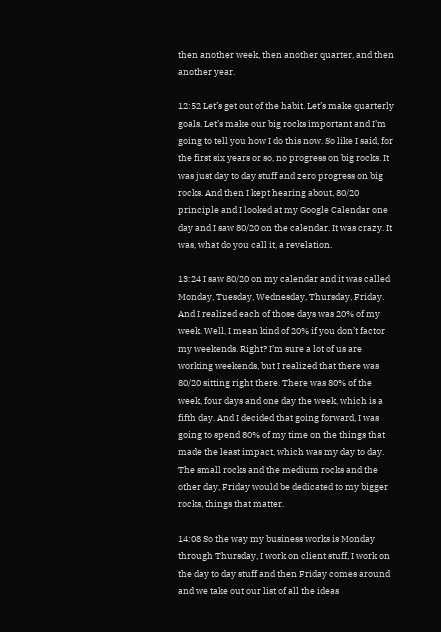then another week, then another quarter, and then another year.

12:52 Let’s get out of the habit. Let’s make quarterly goals. Let’s make our big rocks important and I’m going to tell you how I do this now. So like I said, for the first six years or so, no progress on big rocks. It was just day to day stuff and zero progress on big rocks. And then I kept hearing about, 80/20 principle and I looked at my Google Calendar one day and I saw 80/20 on the calendar. It was crazy. It was, what do you call it, a revelation.

13:24 I saw 80/20 on my calendar and it was called Monday, Tuesday, Wednesday, Thursday, Friday. And I realized each of those days was 20% of my week. Well, I mean kind of 20% if you don’t factor my weekends. Right? I’m sure a lot of us are working weekends, but I realized that there was 80/20 sitting right there. There was 80% of the week, four days and one day the week, which is a fifth day. And I decided that going forward, I was going to spend 80% of my time on the things that made the least impact, which was my day to day. The small rocks and the medium rocks and the other day, Friday would be dedicated to my bigger rocks, things that matter.

14:08 So the way my business works is Monday through Thursday, I work on client stuff, I work on the day to day stuff and then Friday comes around and we take out our list of all the ideas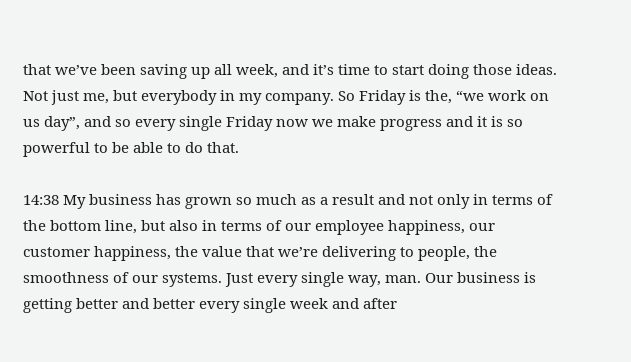that we’ve been saving up all week, and it’s time to start doing those ideas. Not just me, but everybody in my company. So Friday is the, “we work on us day”, and so every single Friday now we make progress and it is so powerful to be able to do that.

14:38 My business has grown so much as a result and not only in terms of the bottom line, but also in terms of our employee happiness, our customer happiness, the value that we’re delivering to people, the smoothness of our systems. Just every single way, man. Our business is getting better and better every single week and after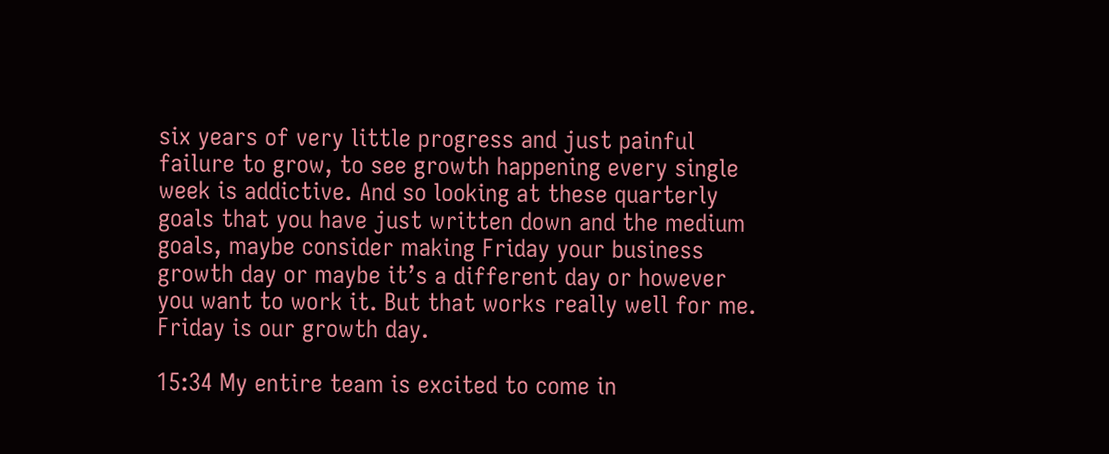six years of very little progress and just painful failure to grow, to see growth happening every single week is addictive. And so looking at these quarterly goals that you have just written down and the medium goals, maybe consider making Friday your business growth day or maybe it’s a different day or however you want to work it. But that works really well for me. Friday is our growth day.

15:34 My entire team is excited to come in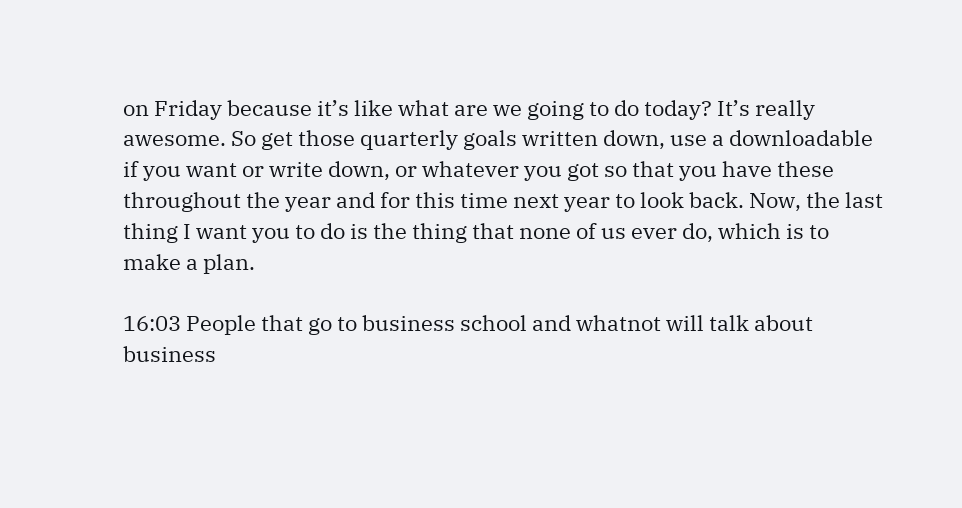on Friday because it’s like what are we going to do today? It’s really awesome. So get those quarterly goals written down, use a downloadable if you want or write down, or whatever you got so that you have these throughout the year and for this time next year to look back. Now, the last thing I want you to do is the thing that none of us ever do, which is to make a plan.

16:03 People that go to business school and whatnot will talk about business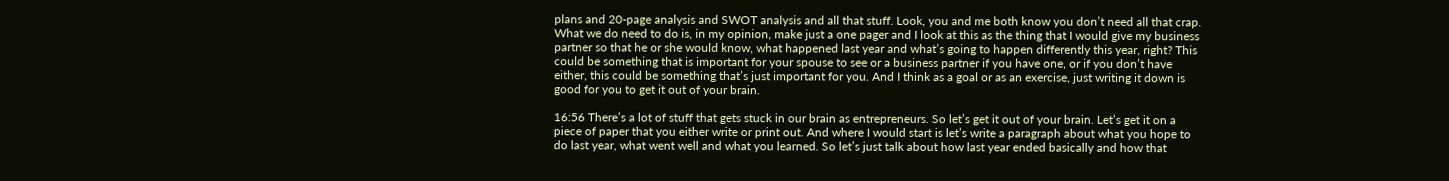plans and 20-page analysis and SWOT analysis and all that stuff. Look, you and me both know you don’t need all that crap. What we do need to do is, in my opinion, make just a one pager and I look at this as the thing that I would give my business partner so that he or she would know, what happened last year and what’s going to happen differently this year, right? This could be something that is important for your spouse to see or a business partner if you have one, or if you don’t have either, this could be something that’s just important for you. And I think as a goal or as an exercise, just writing it down is good for you to get it out of your brain.

16:56 There’s a lot of stuff that gets stuck in our brain as entrepreneurs. So let’s get it out of your brain. Let’s get it on a piece of paper that you either write or print out. And where I would start is let’s write a paragraph about what you hope to do last year, what went well and what you learned. So let’s just talk about how last year ended basically and how that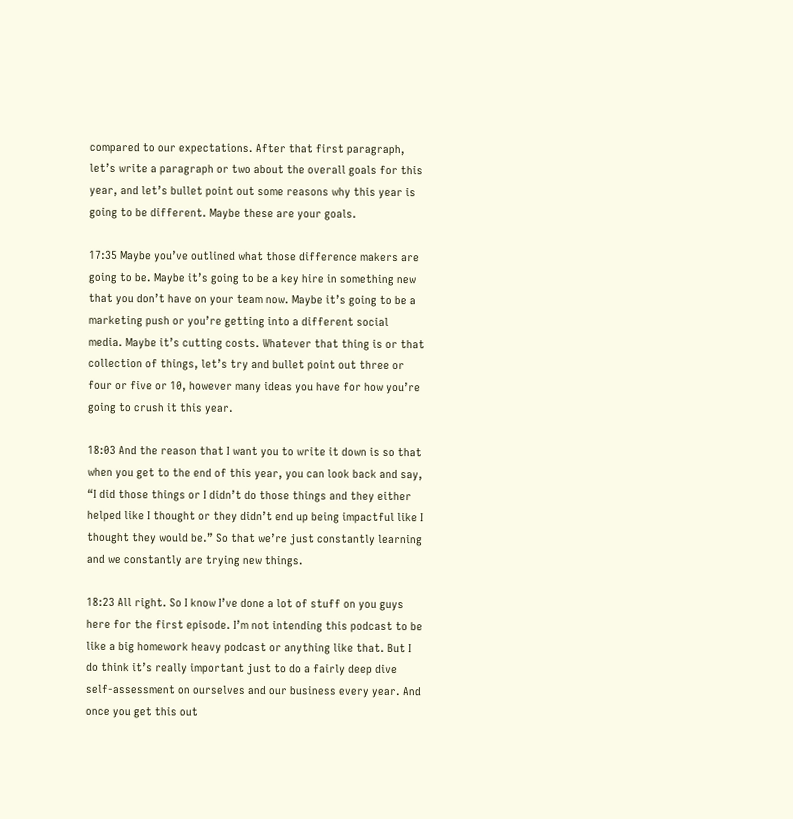compared to our expectations. After that first paragraph, let’s write a paragraph or two about the overall goals for this year, and let’s bullet point out some reasons why this year is going to be different. Maybe these are your goals.

17:35 Maybe you’ve outlined what those difference makers are going to be. Maybe it’s going to be a key hire in something new that you don’t have on your team now. Maybe it’s going to be a marketing push or you’re getting into a different social media. Maybe it’s cutting costs. Whatever that thing is or that collection of things, let’s try and bullet point out three or four or five or 10, however many ideas you have for how you’re going to crush it this year.

18:03 And the reason that I want you to write it down is so that when you get to the end of this year, you can look back and say, “I did those things or I didn’t do those things and they either helped like I thought or they didn’t end up being impactful like I thought they would be.” So that we’re just constantly learning and we constantly are trying new things.

18:23 All right. So I know I’ve done a lot of stuff on you guys here for the first episode. I’m not intending this podcast to be like a big homework heavy podcast or anything like that. But I do think it’s really important just to do a fairly deep dive self-assessment on ourselves and our business every year. And once you get this out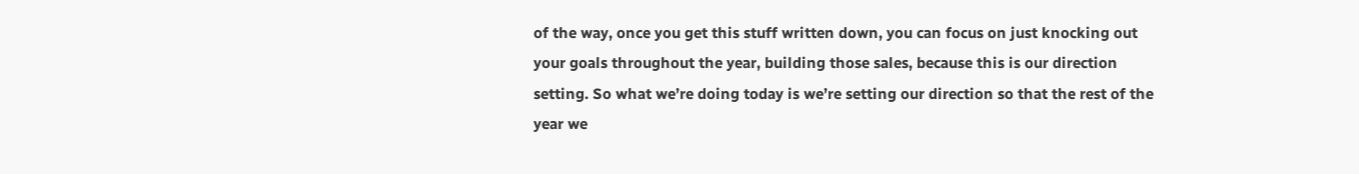of the way, once you get this stuff written down, you can focus on just knocking out your goals throughout the year, building those sales, because this is our direction setting. So what we’re doing today is we’re setting our direction so that the rest of the year we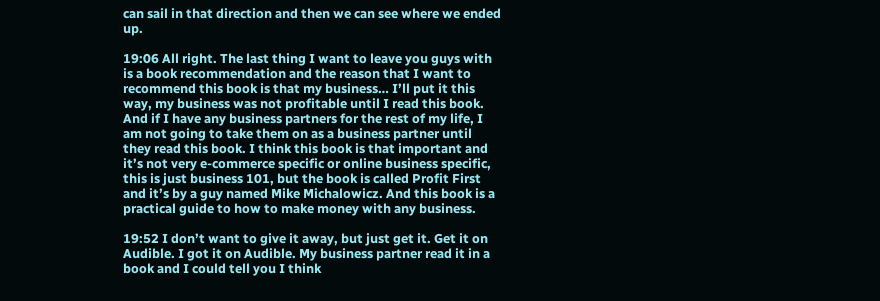can sail in that direction and then we can see where we ended up.

19:06 All right. The last thing I want to leave you guys with is a book recommendation and the reason that I want to recommend this book is that my business… I’ll put it this way, my business was not profitable until I read this book. And if I have any business partners for the rest of my life, I am not going to take them on as a business partner until they read this book. I think this book is that important and it’s not very e-commerce specific or online business specific, this is just business 101, but the book is called Profit First and it’s by a guy named Mike Michalowicz. And this book is a practical guide to how to make money with any business.

19:52 I don’t want to give it away, but just get it. Get it on Audible. I got it on Audible. My business partner read it in a book and I could tell you I think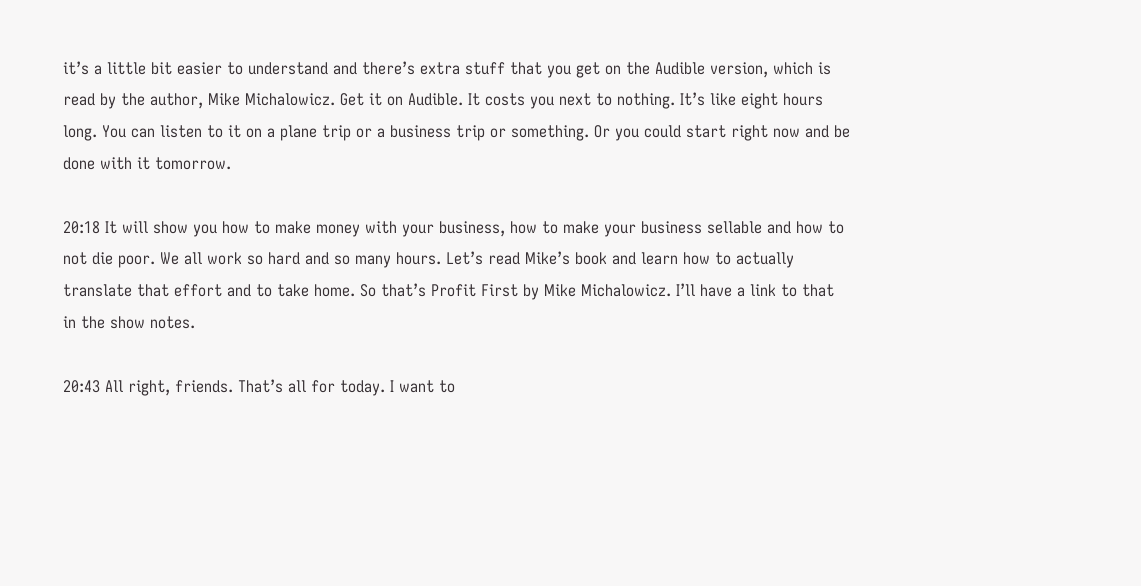it’s a little bit easier to understand and there’s extra stuff that you get on the Audible version, which is read by the author, Mike Michalowicz. Get it on Audible. It costs you next to nothing. It’s like eight hours long. You can listen to it on a plane trip or a business trip or something. Or you could start right now and be done with it tomorrow.

20:18 It will show you how to make money with your business, how to make your business sellable and how to not die poor. We all work so hard and so many hours. Let’s read Mike’s book and learn how to actually translate that effort and to take home. So that’s Profit First by Mike Michalowicz. I’ll have a link to that in the show notes.

20:43 All right, friends. That’s all for today. I want to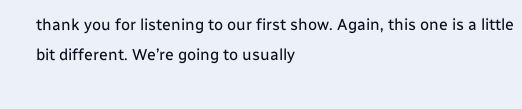thank you for listening to our first show. Again, this one is a little bit different. We’re going to usually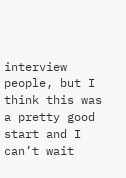interview people, but I think this was a pretty good start and I can’t wait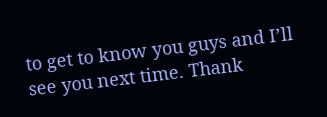to get to know you guys and I’ll see you next time. Thank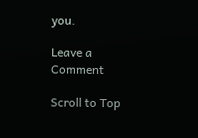you.

Leave a Comment

Scroll to Top